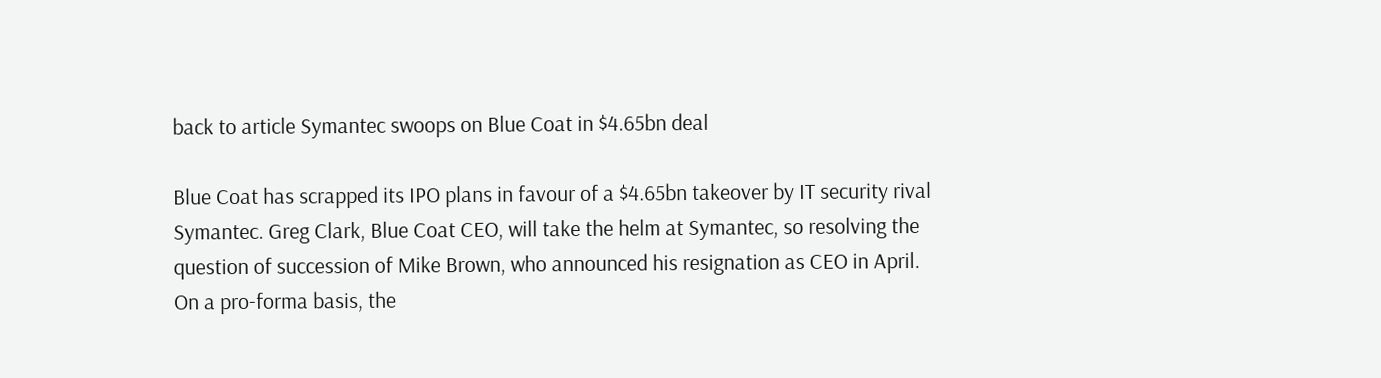back to article Symantec swoops on Blue Coat in $4.65bn deal

Blue Coat has scrapped its IPO plans in favour of a $4.65bn takeover by IT security rival Symantec. Greg Clark, Blue Coat CEO, will take the helm at Symantec, so resolving the question of succession of Mike Brown, who announced his resignation as CEO in April. On a pro-forma basis, the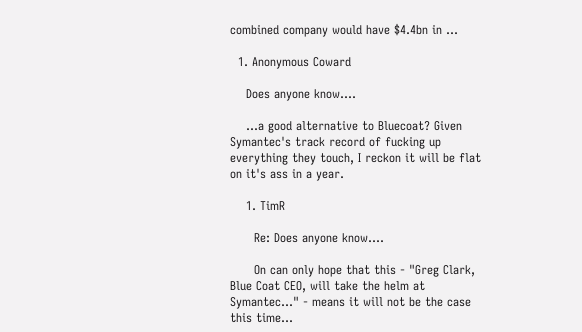combined company would have $4.4bn in …

  1. Anonymous Coward

    Does anyone know....

    ...a good alternative to Bluecoat? Given Symantec's track record of fucking up everything they touch, I reckon it will be flat on it's ass in a year.

    1. TimR

      Re: Does anyone know....

      On can only hope that this - "Greg Clark, Blue Coat CEO, will take the helm at Symantec..." - means it will not be the case this time...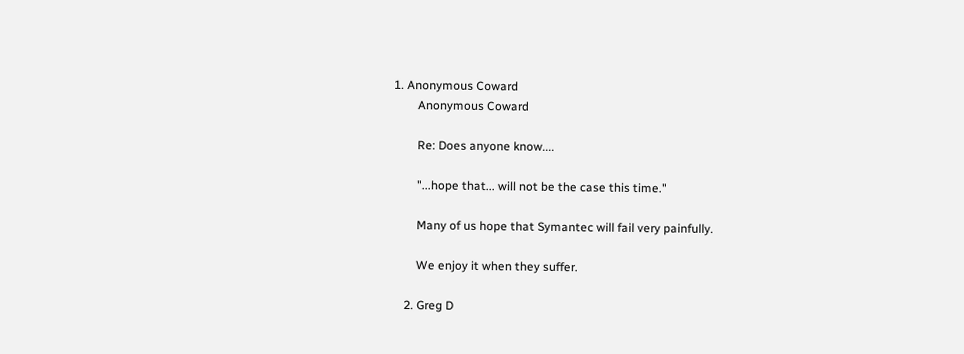1. Anonymous Coward
        Anonymous Coward

        Re: Does anyone know....

        "...hope that... will not be the case this time."

        Many of us hope that Symantec will fail very painfully.

        We enjoy it when they suffer.

    2. Greg D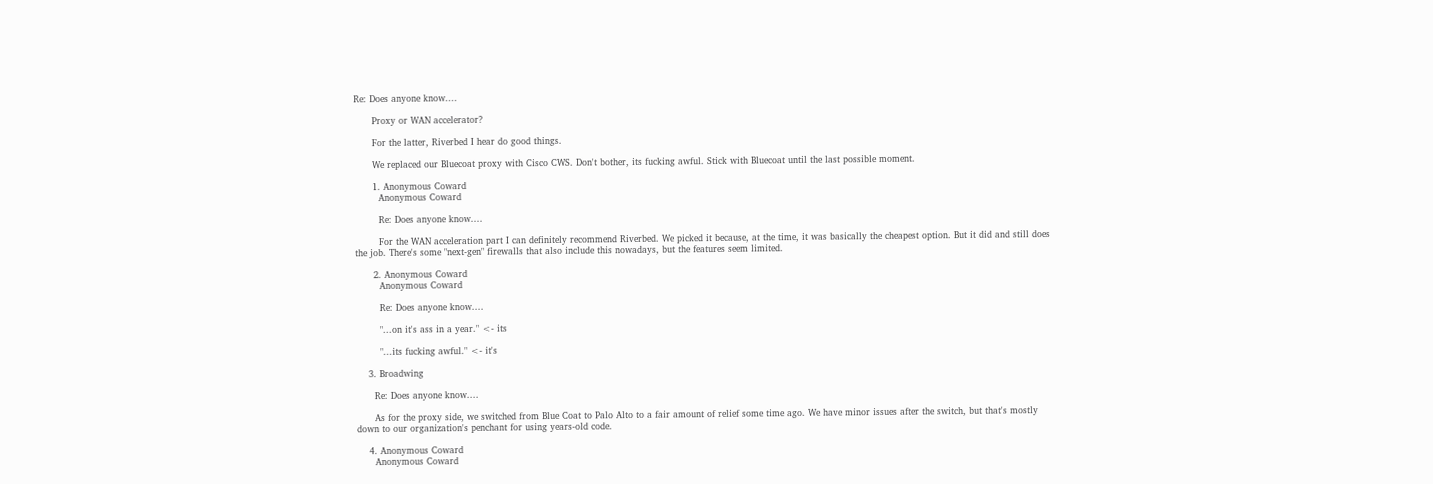Re: Does anyone know....

      Proxy or WAN accelerator?

      For the latter, Riverbed I hear do good things.

      We replaced our Bluecoat proxy with Cisco CWS. Don't bother, its fucking awful. Stick with Bluecoat until the last possible moment.

      1. Anonymous Coward
        Anonymous Coward

        Re: Does anyone know....

        For the WAN acceleration part I can definitely recommend Riverbed. We picked it because, at the time, it was basically the cheapest option. But it did and still does the job. There's some "next-gen" firewalls that also include this nowadays, but the features seem limited.

      2. Anonymous Coward
        Anonymous Coward

        Re: Does anyone know....

        "...on it's ass in a year." <- its

        "...its fucking awful." <- it's

    3. Broadwing

      Re: Does anyone know....

      As for the proxy side, we switched from Blue Coat to Palo Alto to a fair amount of relief some time ago. We have minor issues after the switch, but that's mostly down to our organization's penchant for using years-old code.

    4. Anonymous Coward
      Anonymous Coward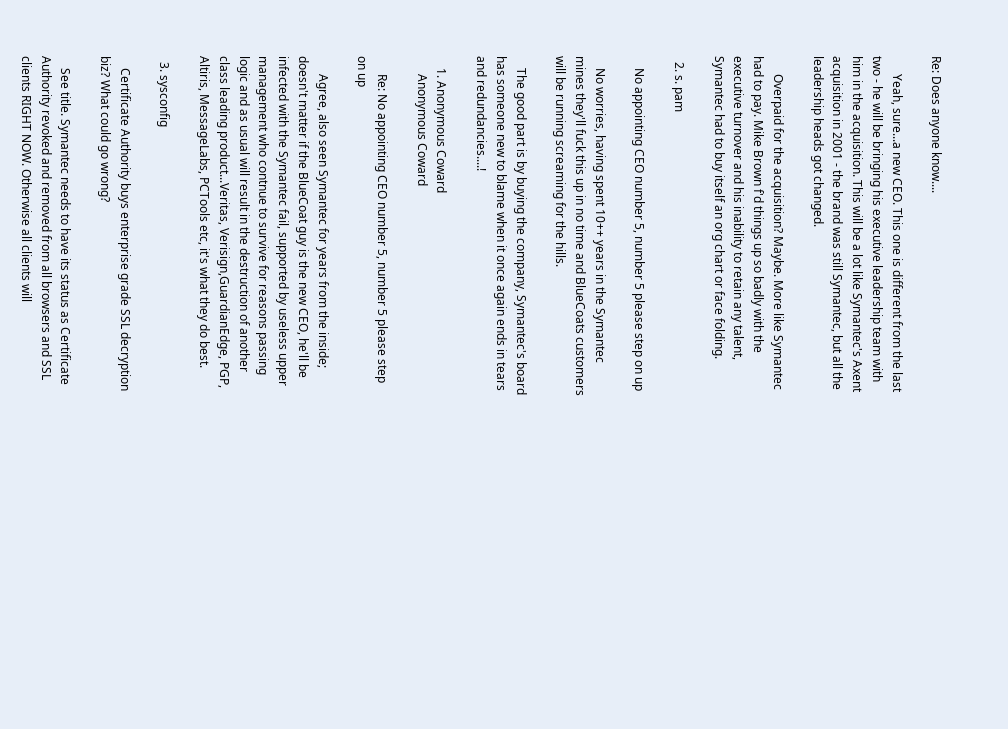Re: Does anyone know....

      Yeah, sure...a new CEO. This one is different from the last two - he will be bringing his executive leadership team with him in the acquisition. This will be a lot like Symantec's Axent acquisition in 2001 - the brand was still Symantec, but all the leadership heads got changed.

      Overpaid for the acquisition? Maybe. More like Symantec had to pay. Mike Brown f'd things up so badly with the executive turnover and his inability to retain any talent, Symantec had to buy itself an org chart or face folding.

  2. s. pam

    No appointing CEO number 5, number 5 please step on up

    No worries, having spent 10++ years in the Symantec mines they'll fuck this up in no time and BlueCoats customers will be running screaming for the hills.

    The good part is by buying the company, Symantec's board has someone new to blame when it once again ends in tears and redundancies....!

    1. Anonymous Coward
      Anonymous Coward

      Re: No appointing CEO number 5, number 5 please step on up

      Agree, also seen Symantec for years from the inside; doesn't matter if the BlueCoat guy is the new CEO, he'll be infected with the Symantec fail, supported by useless upper management who contnue to survive for reasons passing logic and as usual will result in the destruction of another class leading product...Veritas, Verisign,GuardianEdge, PGP, Altiris, MessageLabs, PCTools etc, it's what they do best.

  3. sysconfig

    Certificate Authority buys enterprise grade SSL decryption biz? What could go wrong?

    See title. Symantec needs to have its status as Certificate Authority revoked and removed from all browsers and SSL clients RIGHT NOW. Otherwise all clients will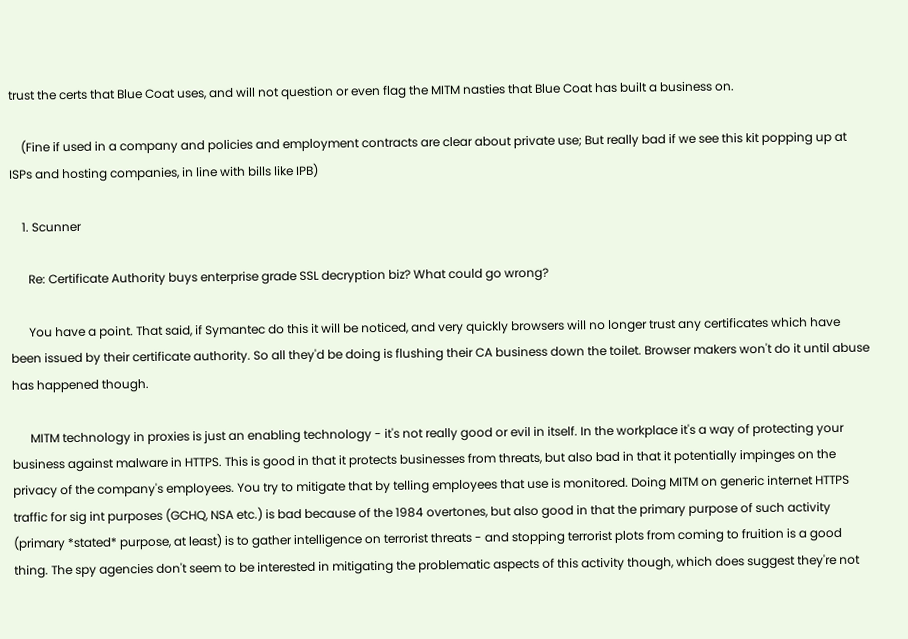trust the certs that Blue Coat uses, and will not question or even flag the MITM nasties that Blue Coat has built a business on.

    (Fine if used in a company and policies and employment contracts are clear about private use; But really bad if we see this kit popping up at ISPs and hosting companies, in line with bills like IPB)

    1. Scunner

      Re: Certificate Authority buys enterprise grade SSL decryption biz? What could go wrong?

      You have a point. That said, if Symantec do this it will be noticed, and very quickly browsers will no longer trust any certificates which have been issued by their certificate authority. So all they'd be doing is flushing their CA business down the toilet. Browser makers won't do it until abuse has happened though.

      MITM technology in proxies is just an enabling technology - it's not really good or evil in itself. In the workplace it's a way of protecting your business against malware in HTTPS. This is good in that it protects businesses from threats, but also bad in that it potentially impinges on the privacy of the company's employees. You try to mitigate that by telling employees that use is monitored. Doing MITM on generic internet HTTPS traffic for sig int purposes (GCHQ, NSA etc.) is bad because of the 1984 overtones, but also good in that the primary purpose of such activity (primary *stated* purpose, at least) is to gather intelligence on terrorist threats - and stopping terrorist plots from coming to fruition is a good thing. The spy agencies don't seem to be interested in mitigating the problematic aspects of this activity though, which does suggest they're not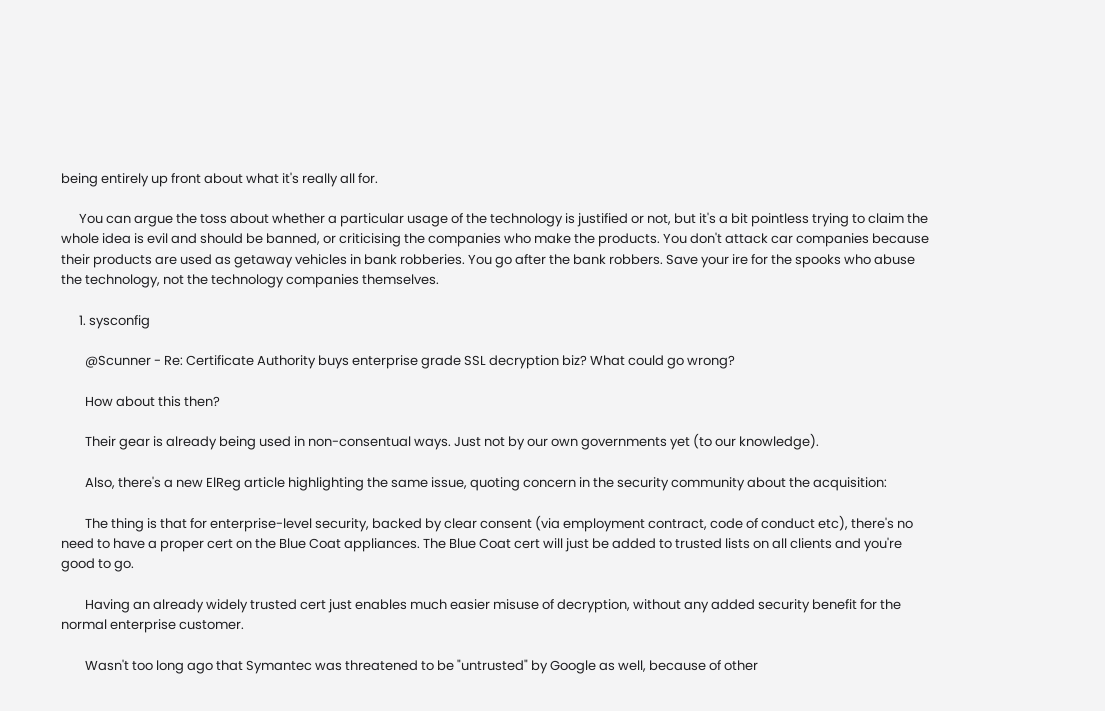being entirely up front about what it's really all for.

      You can argue the toss about whether a particular usage of the technology is justified or not, but it's a bit pointless trying to claim the whole idea is evil and should be banned, or criticising the companies who make the products. You don't attack car companies because their products are used as getaway vehicles in bank robberies. You go after the bank robbers. Save your ire for the spooks who abuse the technology, not the technology companies themselves.

      1. sysconfig

        @Scunner - Re: Certificate Authority buys enterprise grade SSL decryption biz? What could go wrong?

        How about this then?

        Their gear is already being used in non-consentual ways. Just not by our own governments yet (to our knowledge).

        Also, there's a new ElReg article highlighting the same issue, quoting concern in the security community about the acquisition:

        The thing is that for enterprise-level security, backed by clear consent (via employment contract, code of conduct etc), there's no need to have a proper cert on the Blue Coat appliances. The Blue Coat cert will just be added to trusted lists on all clients and you're good to go.

        Having an already widely trusted cert just enables much easier misuse of decryption, without any added security benefit for the normal enterprise customer.

        Wasn't too long ago that Symantec was threatened to be "untrusted" by Google as well, because of other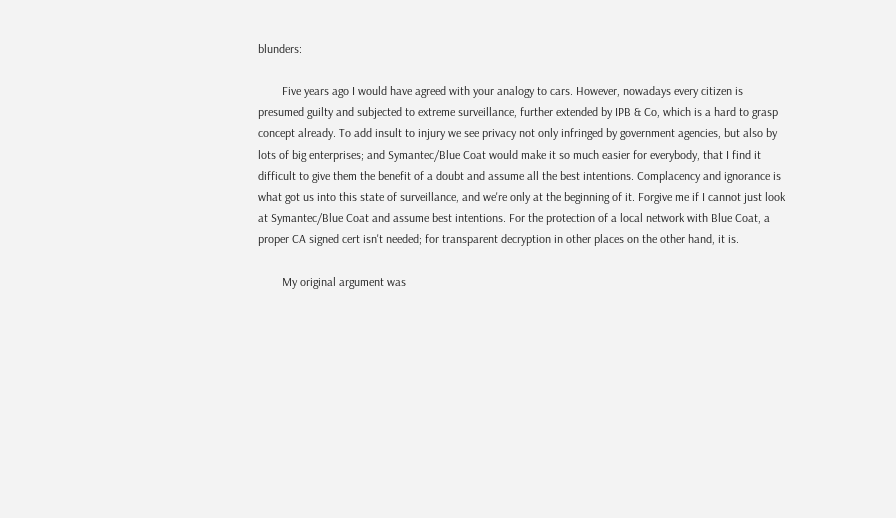blunders:

        Five years ago I would have agreed with your analogy to cars. However, nowadays every citizen is presumed guilty and subjected to extreme surveillance, further extended by IPB & Co, which is a hard to grasp concept already. To add insult to injury we see privacy not only infringed by government agencies, but also by lots of big enterprises; and Symantec/Blue Coat would make it so much easier for everybody, that I find it difficult to give them the benefit of a doubt and assume all the best intentions. Complacency and ignorance is what got us into this state of surveillance, and we're only at the beginning of it. Forgive me if I cannot just look at Symantec/Blue Coat and assume best intentions. For the protection of a local network with Blue Coat, a proper CA signed cert isn't needed; for transparent decryption in other places on the other hand, it is.

        My original argument was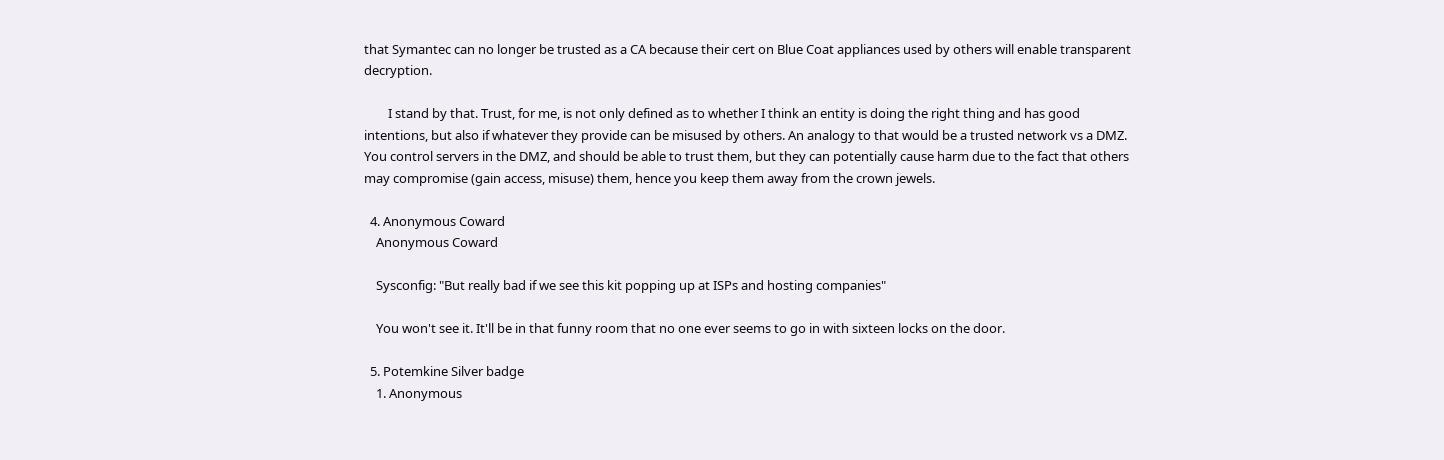that Symantec can no longer be trusted as a CA because their cert on Blue Coat appliances used by others will enable transparent decryption.

        I stand by that. Trust, for me, is not only defined as to whether I think an entity is doing the right thing and has good intentions, but also if whatever they provide can be misused by others. An analogy to that would be a trusted network vs a DMZ. You control servers in the DMZ, and should be able to trust them, but they can potentially cause harm due to the fact that others may compromise (gain access, misuse) them, hence you keep them away from the crown jewels.

  4. Anonymous Coward
    Anonymous Coward

    Sysconfig: "But really bad if we see this kit popping up at ISPs and hosting companies"

    You won't see it. It'll be in that funny room that no one ever seems to go in with sixteen locks on the door.

  5. Potemkine Silver badge
    1. Anonymous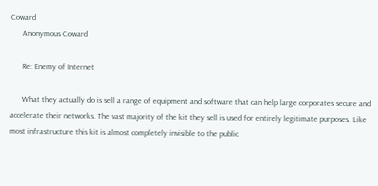Coward
      Anonymous Coward

      Re: Enemy of Internet

      What they actually do is sell a range of equipment and software that can help large corporates secure and accelerate their networks. The vast majority of the kit they sell is used for entirely legitimate purposes. Like most infrastructure this kit is almost completely invisible to the public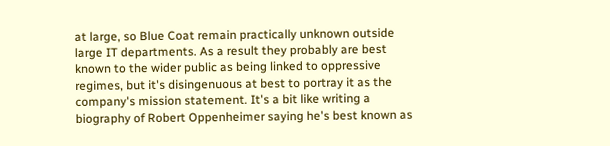at large, so Blue Coat remain practically unknown outside large IT departments. As a result they probably are best known to the wider public as being linked to oppressive regimes, but it's disingenuous at best to portray it as the company's mission statement. It's a bit like writing a biography of Robert Oppenheimer saying he's best known as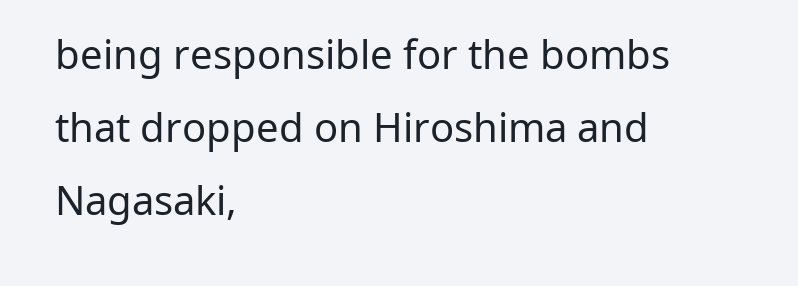being responsible for the bombs that dropped on Hiroshima and Nagasaki,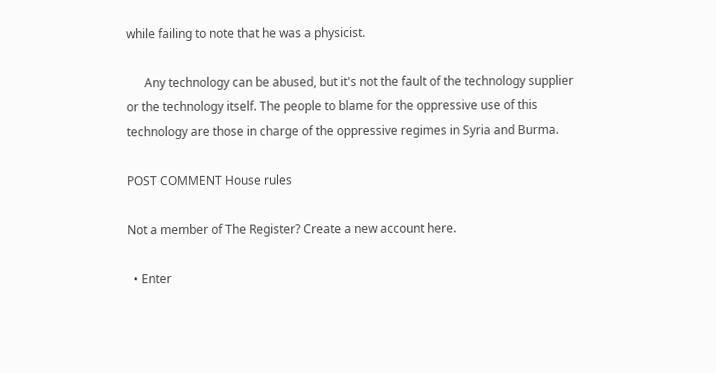while failing to note that he was a physicist.

      Any technology can be abused, but it's not the fault of the technology supplier or the technology itself. The people to blame for the oppressive use of this technology are those in charge of the oppressive regimes in Syria and Burma.

POST COMMENT House rules

Not a member of The Register? Create a new account here.

  • Enter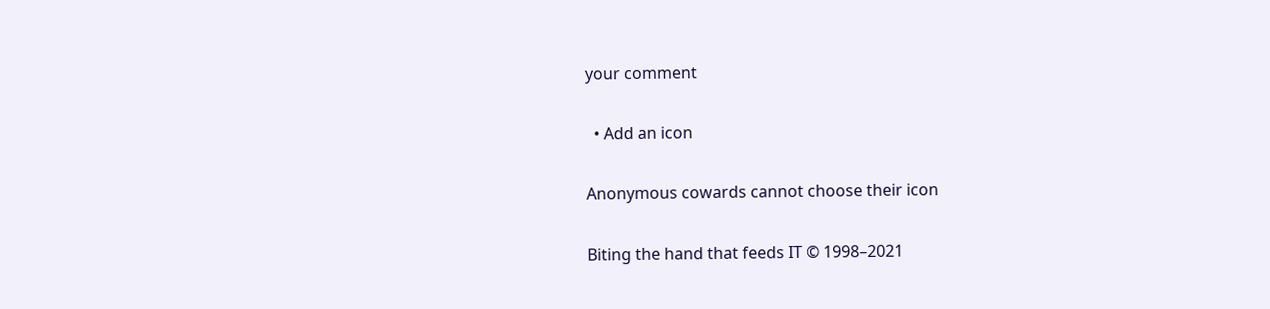your comment

  • Add an icon

Anonymous cowards cannot choose their icon

Biting the hand that feeds IT © 1998–2021